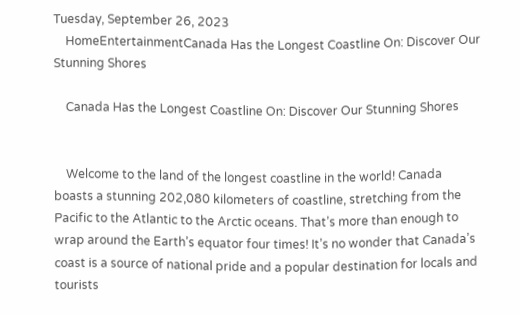Tuesday, September 26, 2023
    HomeEntertainmentCanada Has the Longest Coastline On: Discover Our Stunning Shores

    Canada Has the Longest Coastline On: Discover Our Stunning Shores


    Welcome to the land of the longest coastline in the world! Canada boasts a stunning 202,080 kilometers of coastline, stretching from the Pacific to the Atlantic to the Arctic oceans. That’s more than enough to wrap around the Earth’s equator four times! It’s no wonder that Canada’s coast is a source of national pride and a popular destination for locals and tourists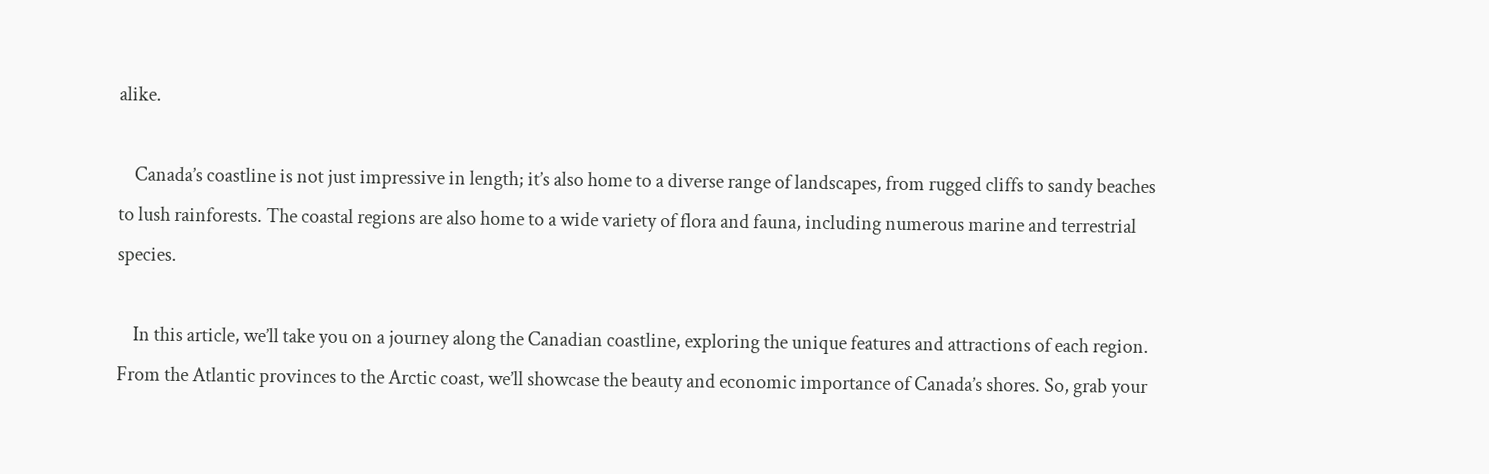alike.

    Canada’s coastline is not just impressive in length; it’s also home to a diverse range of landscapes, from rugged cliffs to sandy beaches to lush rainforests. The coastal regions are also home to a wide variety of flora and fauna, including numerous marine and terrestrial species.

    In this article, we’ll take you on a journey along the Canadian coastline, exploring the unique features and attractions of each region. From the Atlantic provinces to the Arctic coast, we’ll showcase the beauty and economic importance of Canada’s shores. So, grab your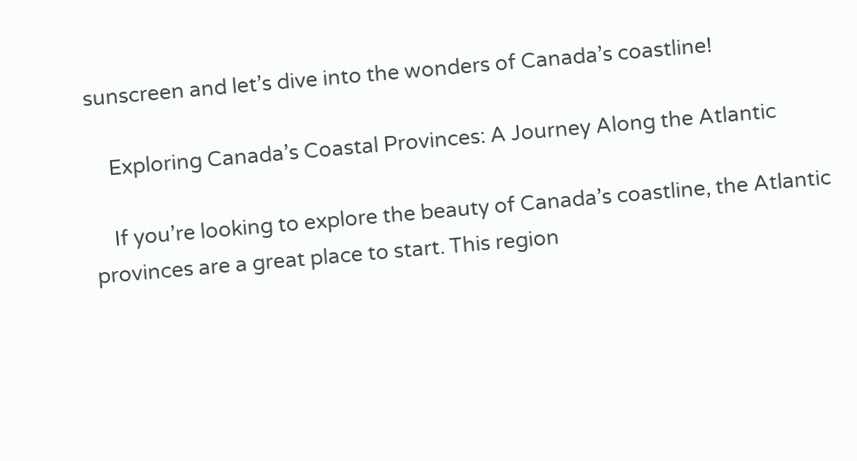sunscreen and let’s dive into the wonders of Canada’s coastline!

    Exploring Canada’s Coastal Provinces: A Journey Along the Atlantic

    If you’re looking to explore the beauty of Canada’s coastline, the Atlantic provinces are a great place to start. This region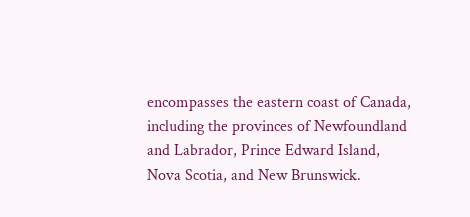encompasses the eastern coast of Canada, including the provinces of Newfoundland and Labrador, Prince Edward Island, Nova Scotia, and New Brunswick.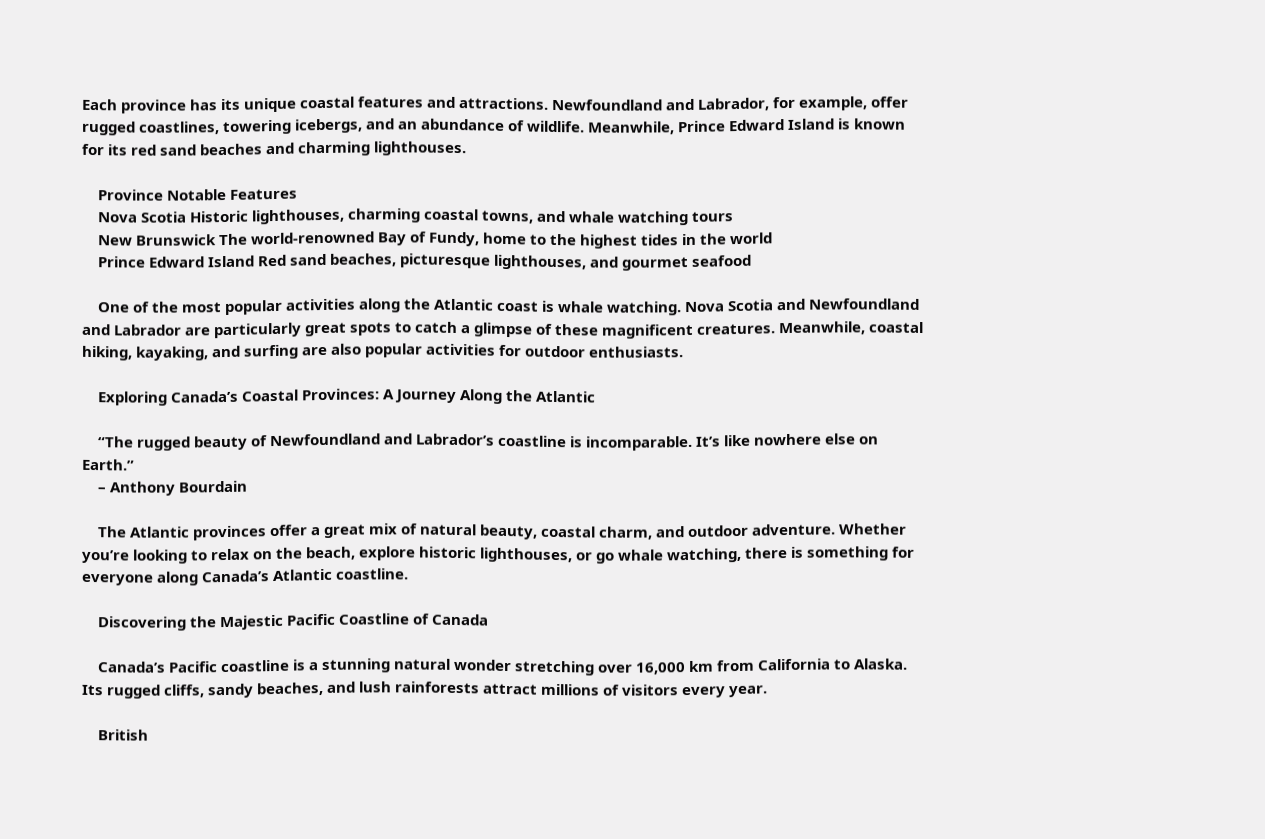Each province has its unique coastal features and attractions. Newfoundland and Labrador, for example, offer rugged coastlines, towering icebergs, and an abundance of wildlife. Meanwhile, Prince Edward Island is known for its red sand beaches and charming lighthouses.

    Province Notable Features
    Nova Scotia Historic lighthouses, charming coastal towns, and whale watching tours
    New Brunswick The world-renowned Bay of Fundy, home to the highest tides in the world
    Prince Edward Island Red sand beaches, picturesque lighthouses, and gourmet seafood

    One of the most popular activities along the Atlantic coast is whale watching. Nova Scotia and Newfoundland and Labrador are particularly great spots to catch a glimpse of these magnificent creatures. Meanwhile, coastal hiking, kayaking, and surfing are also popular activities for outdoor enthusiasts.

    Exploring Canada’s Coastal Provinces: A Journey Along the Atlantic

    “The rugged beauty of Newfoundland and Labrador’s coastline is incomparable. It’s like nowhere else on Earth.”
    – Anthony Bourdain

    The Atlantic provinces offer a great mix of natural beauty, coastal charm, and outdoor adventure. Whether you’re looking to relax on the beach, explore historic lighthouses, or go whale watching, there is something for everyone along Canada’s Atlantic coastline.

    Discovering the Majestic Pacific Coastline of Canada

    Canada’s Pacific coastline is a stunning natural wonder stretching over 16,000 km from California to Alaska. Its rugged cliffs, sandy beaches, and lush rainforests attract millions of visitors every year.

    British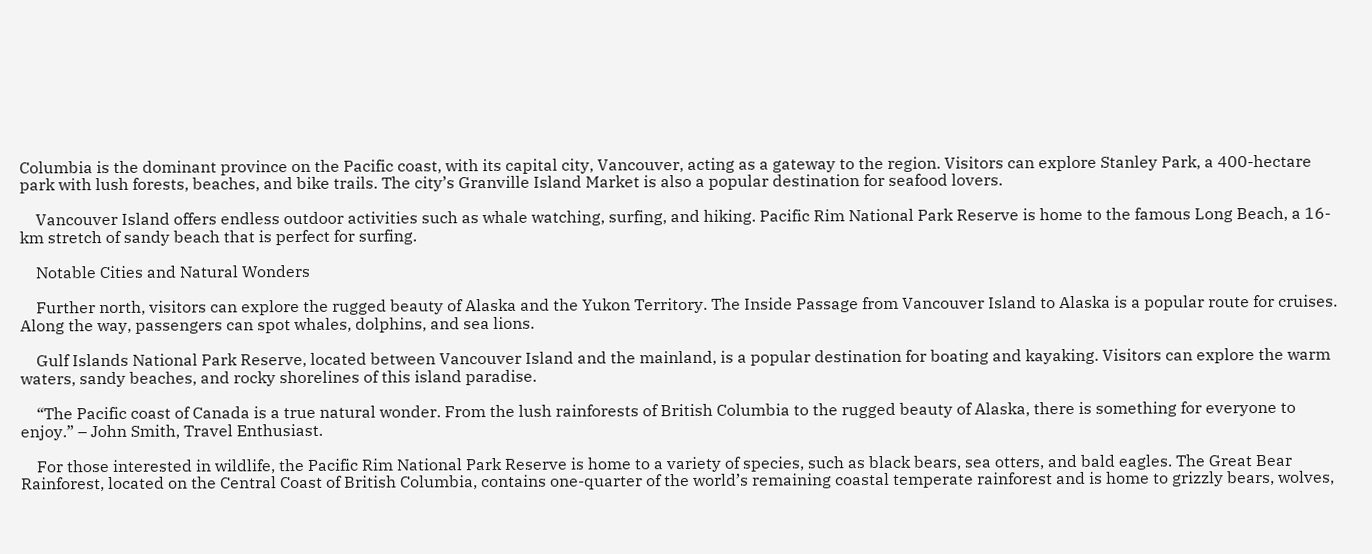Columbia is the dominant province on the Pacific coast, with its capital city, Vancouver, acting as a gateway to the region. Visitors can explore Stanley Park, a 400-hectare park with lush forests, beaches, and bike trails. The city’s Granville Island Market is also a popular destination for seafood lovers.

    Vancouver Island offers endless outdoor activities such as whale watching, surfing, and hiking. Pacific Rim National Park Reserve is home to the famous Long Beach, a 16-km stretch of sandy beach that is perfect for surfing.

    Notable Cities and Natural Wonders

    Further north, visitors can explore the rugged beauty of Alaska and the Yukon Territory. The Inside Passage from Vancouver Island to Alaska is a popular route for cruises. Along the way, passengers can spot whales, dolphins, and sea lions.

    Gulf Islands National Park Reserve, located between Vancouver Island and the mainland, is a popular destination for boating and kayaking. Visitors can explore the warm waters, sandy beaches, and rocky shorelines of this island paradise.

    “The Pacific coast of Canada is a true natural wonder. From the lush rainforests of British Columbia to the rugged beauty of Alaska, there is something for everyone to enjoy.” – John Smith, Travel Enthusiast.

    For those interested in wildlife, the Pacific Rim National Park Reserve is home to a variety of species, such as black bears, sea otters, and bald eagles. The Great Bear Rainforest, located on the Central Coast of British Columbia, contains one-quarter of the world’s remaining coastal temperate rainforest and is home to grizzly bears, wolves,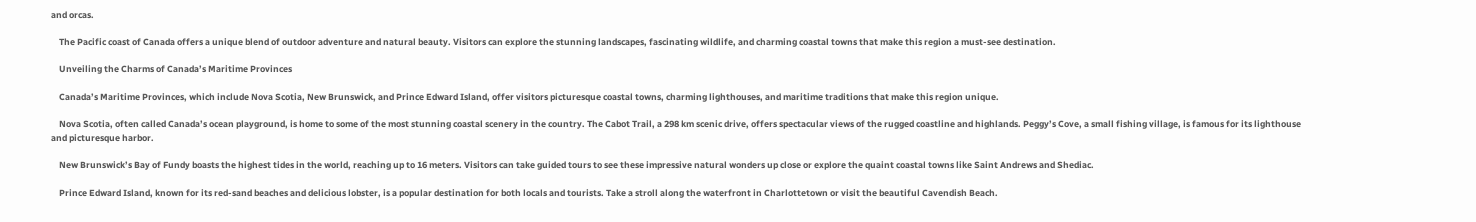and orcas.

    The Pacific coast of Canada offers a unique blend of outdoor adventure and natural beauty. Visitors can explore the stunning landscapes, fascinating wildlife, and charming coastal towns that make this region a must-see destination.

    Unveiling the Charms of Canada’s Maritime Provinces

    Canada’s Maritime Provinces, which include Nova Scotia, New Brunswick, and Prince Edward Island, offer visitors picturesque coastal towns, charming lighthouses, and maritime traditions that make this region unique.

    Nova Scotia, often called Canada’s ocean playground, is home to some of the most stunning coastal scenery in the country. The Cabot Trail, a 298 km scenic drive, offers spectacular views of the rugged coastline and highlands. Peggy’s Cove, a small fishing village, is famous for its lighthouse and picturesque harbor.

    New Brunswick’s Bay of Fundy boasts the highest tides in the world, reaching up to 16 meters. Visitors can take guided tours to see these impressive natural wonders up close or explore the quaint coastal towns like Saint Andrews and Shediac.

    Prince Edward Island, known for its red-sand beaches and delicious lobster, is a popular destination for both locals and tourists. Take a stroll along the waterfront in Charlottetown or visit the beautiful Cavendish Beach.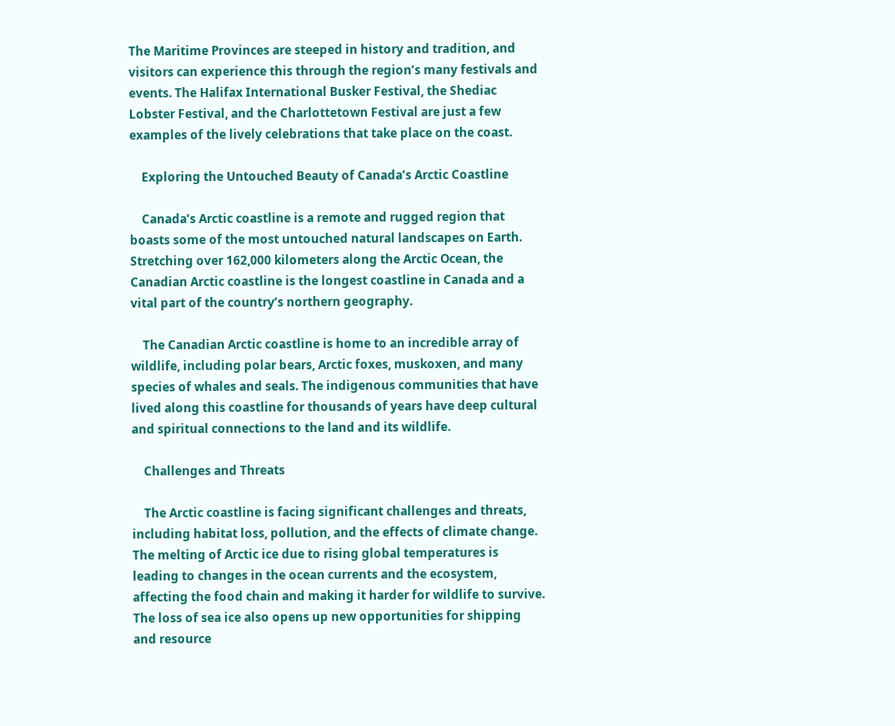The Maritime Provinces are steeped in history and tradition, and visitors can experience this through the region’s many festivals and events. The Halifax International Busker Festival, the Shediac Lobster Festival, and the Charlottetown Festival are just a few examples of the lively celebrations that take place on the coast.

    Exploring the Untouched Beauty of Canada’s Arctic Coastline

    Canada’s Arctic coastline is a remote and rugged region that boasts some of the most untouched natural landscapes on Earth. Stretching over 162,000 kilometers along the Arctic Ocean, the Canadian Arctic coastline is the longest coastline in Canada and a vital part of the country’s northern geography.

    The Canadian Arctic coastline is home to an incredible array of wildlife, including polar bears, Arctic foxes, muskoxen, and many species of whales and seals. The indigenous communities that have lived along this coastline for thousands of years have deep cultural and spiritual connections to the land and its wildlife.

    Challenges and Threats

    The Arctic coastline is facing significant challenges and threats, including habitat loss, pollution, and the effects of climate change. The melting of Arctic ice due to rising global temperatures is leading to changes in the ocean currents and the ecosystem, affecting the food chain and making it harder for wildlife to survive. The loss of sea ice also opens up new opportunities for shipping and resource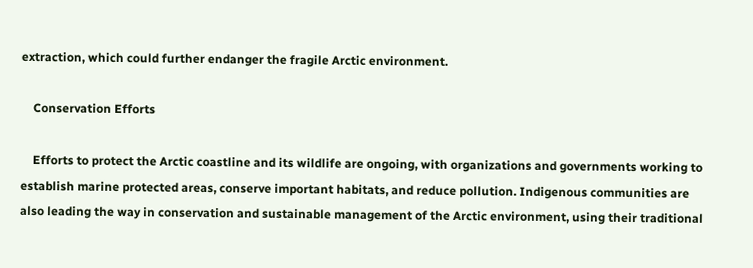extraction, which could further endanger the fragile Arctic environment.

    Conservation Efforts

    Efforts to protect the Arctic coastline and its wildlife are ongoing, with organizations and governments working to establish marine protected areas, conserve important habitats, and reduce pollution. Indigenous communities are also leading the way in conservation and sustainable management of the Arctic environment, using their traditional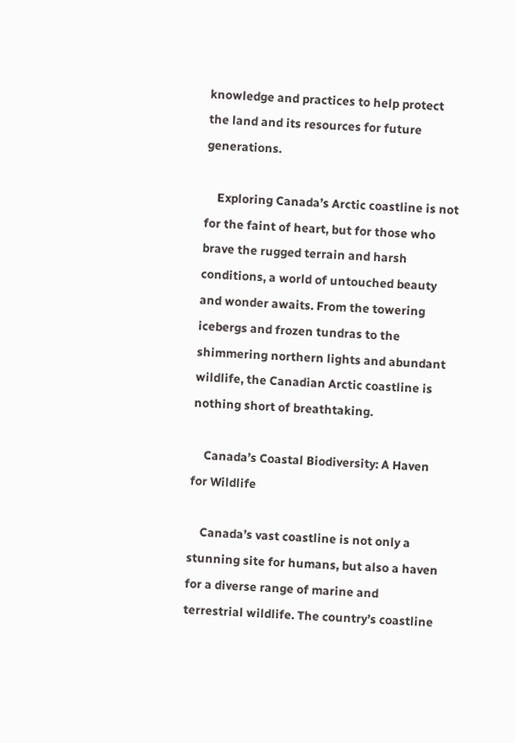knowledge and practices to help protect the land and its resources for future generations.

    Exploring Canada’s Arctic coastline is not for the faint of heart, but for those who brave the rugged terrain and harsh conditions, a world of untouched beauty and wonder awaits. From the towering icebergs and frozen tundras to the shimmering northern lights and abundant wildlife, the Canadian Arctic coastline is nothing short of breathtaking.

    Canada’s Coastal Biodiversity: A Haven for Wildlife

    Canada’s vast coastline is not only a stunning site for humans, but also a haven for a diverse range of marine and terrestrial wildlife. The country’s coastline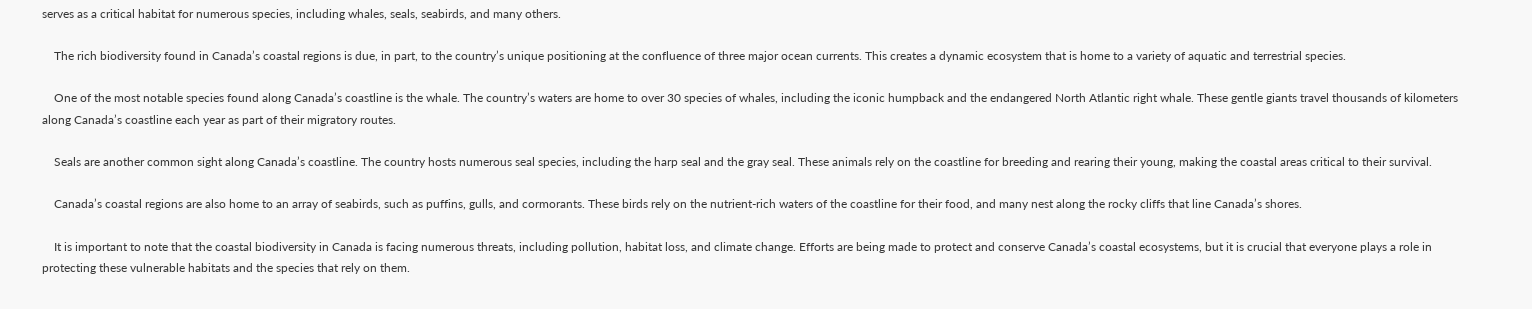serves as a critical habitat for numerous species, including whales, seals, seabirds, and many others.

    The rich biodiversity found in Canada’s coastal regions is due, in part, to the country’s unique positioning at the confluence of three major ocean currents. This creates a dynamic ecosystem that is home to a variety of aquatic and terrestrial species.

    One of the most notable species found along Canada’s coastline is the whale. The country’s waters are home to over 30 species of whales, including the iconic humpback and the endangered North Atlantic right whale. These gentle giants travel thousands of kilometers along Canada’s coastline each year as part of their migratory routes.

    Seals are another common sight along Canada’s coastline. The country hosts numerous seal species, including the harp seal and the gray seal. These animals rely on the coastline for breeding and rearing their young, making the coastal areas critical to their survival.

    Canada’s coastal regions are also home to an array of seabirds, such as puffins, gulls, and cormorants. These birds rely on the nutrient-rich waters of the coastline for their food, and many nest along the rocky cliffs that line Canada’s shores.

    It is important to note that the coastal biodiversity in Canada is facing numerous threats, including pollution, habitat loss, and climate change. Efforts are being made to protect and conserve Canada’s coastal ecosystems, but it is crucial that everyone plays a role in protecting these vulnerable habitats and the species that rely on them.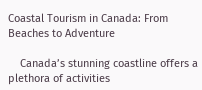Coastal Tourism in Canada: From Beaches to Adventure

    Canada’s stunning coastline offers a plethora of activities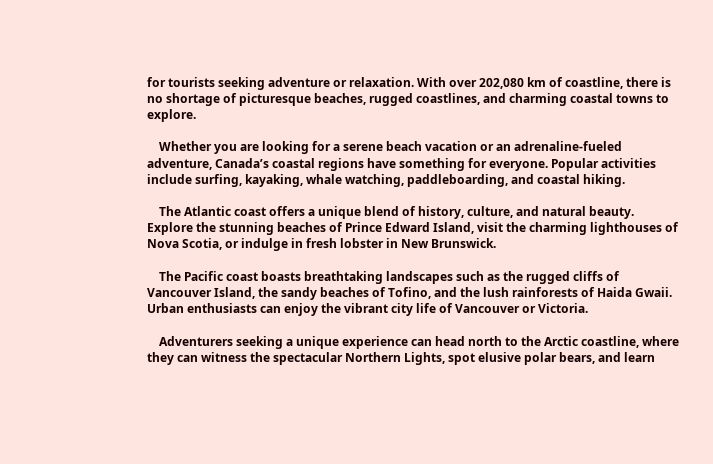for tourists seeking adventure or relaxation. With over 202,080 km of coastline, there is no shortage of picturesque beaches, rugged coastlines, and charming coastal towns to explore.

    Whether you are looking for a serene beach vacation or an adrenaline-fueled adventure, Canada’s coastal regions have something for everyone. Popular activities include surfing, kayaking, whale watching, paddleboarding, and coastal hiking.

    The Atlantic coast offers a unique blend of history, culture, and natural beauty. Explore the stunning beaches of Prince Edward Island, visit the charming lighthouses of Nova Scotia, or indulge in fresh lobster in New Brunswick.

    The Pacific coast boasts breathtaking landscapes such as the rugged cliffs of Vancouver Island, the sandy beaches of Tofino, and the lush rainforests of Haida Gwaii. Urban enthusiasts can enjoy the vibrant city life of Vancouver or Victoria.

    Adventurers seeking a unique experience can head north to the Arctic coastline, where they can witness the spectacular Northern Lights, spot elusive polar bears, and learn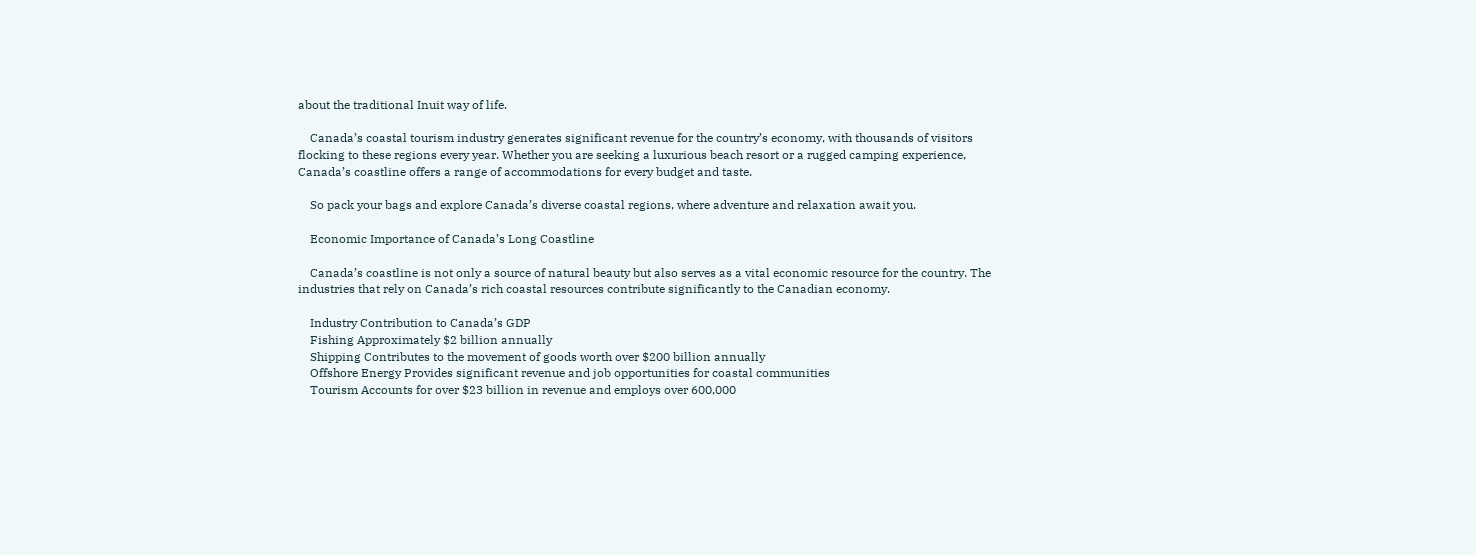about the traditional Inuit way of life.

    Canada’s coastal tourism industry generates significant revenue for the country’s economy, with thousands of visitors flocking to these regions every year. Whether you are seeking a luxurious beach resort or a rugged camping experience, Canada’s coastline offers a range of accommodations for every budget and taste.

    So pack your bags and explore Canada’s diverse coastal regions, where adventure and relaxation await you.

    Economic Importance of Canada’s Long Coastline

    Canada’s coastline is not only a source of natural beauty but also serves as a vital economic resource for the country. The industries that rely on Canada’s rich coastal resources contribute significantly to the Canadian economy.

    Industry Contribution to Canada’s GDP
    Fishing Approximately $2 billion annually
    Shipping Contributes to the movement of goods worth over $200 billion annually
    Offshore Energy Provides significant revenue and job opportunities for coastal communities
    Tourism Accounts for over $23 billion in revenue and employs over 600,000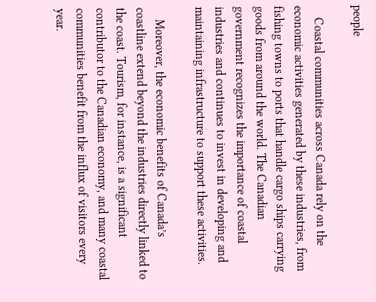people

    Coastal communities across Canada rely on the economic activities generated by these industries, from fishing towns to ports that handle cargo ships carrying goods from around the world. The Canadian government recognizes the importance of coastal industries and continues to invest in developing and maintaining infrastructure to support these activities.

    Moreover, the economic benefits of Canada’s coastline extend beyond the industries directly linked to the coast. Tourism, for instance, is a significant contributor to the Canadian economy, and many coastal communities benefit from the influx of visitors every year.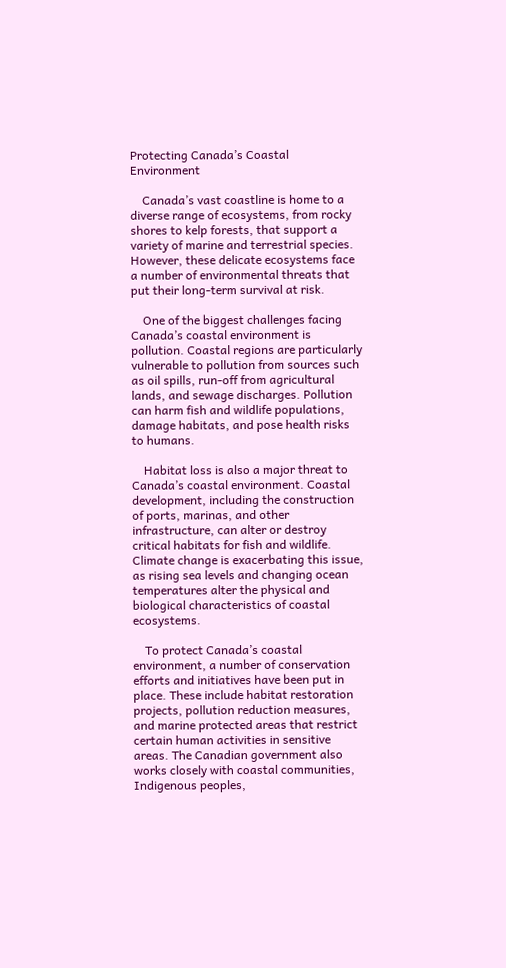Protecting Canada’s Coastal Environment

    Canada’s vast coastline is home to a diverse range of ecosystems, from rocky shores to kelp forests, that support a variety of marine and terrestrial species. However, these delicate ecosystems face a number of environmental threats that put their long-term survival at risk.

    One of the biggest challenges facing Canada’s coastal environment is pollution. Coastal regions are particularly vulnerable to pollution from sources such as oil spills, run-off from agricultural lands, and sewage discharges. Pollution can harm fish and wildlife populations, damage habitats, and pose health risks to humans.

    Habitat loss is also a major threat to Canada’s coastal environment. Coastal development, including the construction of ports, marinas, and other infrastructure, can alter or destroy critical habitats for fish and wildlife. Climate change is exacerbating this issue, as rising sea levels and changing ocean temperatures alter the physical and biological characteristics of coastal ecosystems.

    To protect Canada’s coastal environment, a number of conservation efforts and initiatives have been put in place. These include habitat restoration projects, pollution reduction measures, and marine protected areas that restrict certain human activities in sensitive areas. The Canadian government also works closely with coastal communities, Indigenous peoples,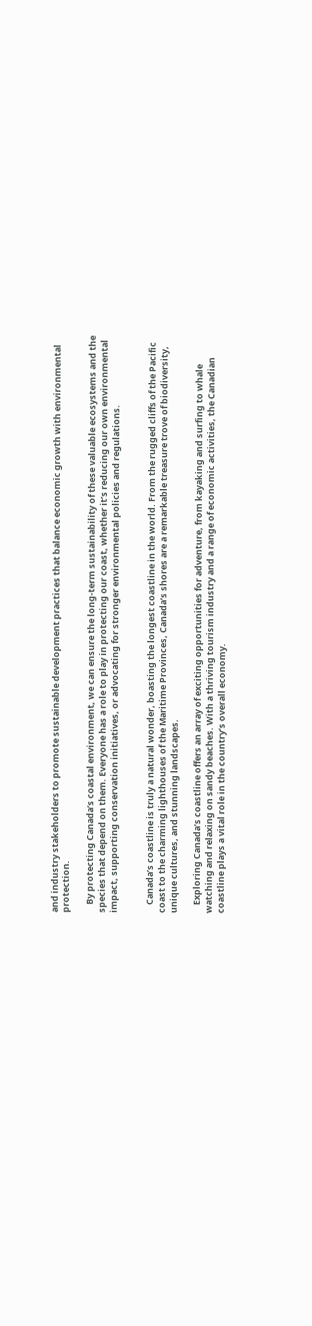and industry stakeholders to promote sustainable development practices that balance economic growth with environmental protection.

    By protecting Canada’s coastal environment, we can ensure the long-term sustainability of these valuable ecosystems and the species that depend on them. Everyone has a role to play in protecting our coast, whether it’s reducing our own environmental impact, supporting conservation initiatives, or advocating for stronger environmental policies and regulations.


    Canada’s coastline is truly a natural wonder, boasting the longest coastline in the world. From the rugged cliffs of the Pacific coast to the charming lighthouses of the Maritime Provinces, Canada’s shores are a remarkable treasure trove of biodiversity, unique cultures, and stunning landscapes.

    Exploring Canada’s coastline offers an array of exciting opportunities for adventure, from kayaking and surfing to whale watching and relaxing on sandy beaches. With a thriving tourism industry and a range of economic activities, the Canadian coastline plays a vital role in the country’s overall economy.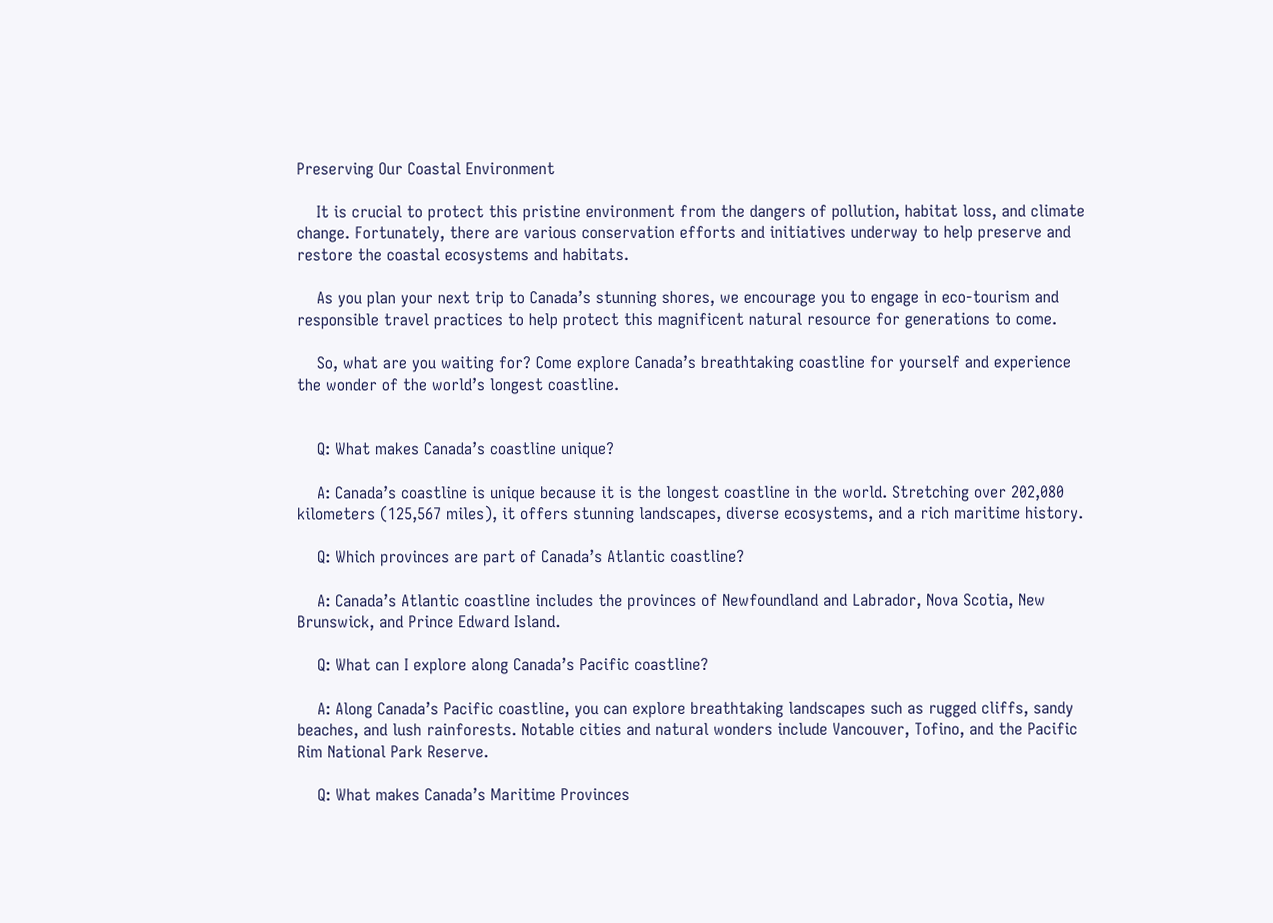Preserving Our Coastal Environment

    It is crucial to protect this pristine environment from the dangers of pollution, habitat loss, and climate change. Fortunately, there are various conservation efforts and initiatives underway to help preserve and restore the coastal ecosystems and habitats.

    As you plan your next trip to Canada’s stunning shores, we encourage you to engage in eco-tourism and responsible travel practices to help protect this magnificent natural resource for generations to come.

    So, what are you waiting for? Come explore Canada’s breathtaking coastline for yourself and experience the wonder of the world’s longest coastline.


    Q: What makes Canada’s coastline unique?

    A: Canada’s coastline is unique because it is the longest coastline in the world. Stretching over 202,080 kilometers (125,567 miles), it offers stunning landscapes, diverse ecosystems, and a rich maritime history.

    Q: Which provinces are part of Canada’s Atlantic coastline?

    A: Canada’s Atlantic coastline includes the provinces of Newfoundland and Labrador, Nova Scotia, New Brunswick, and Prince Edward Island.

    Q: What can I explore along Canada’s Pacific coastline?

    A: Along Canada’s Pacific coastline, you can explore breathtaking landscapes such as rugged cliffs, sandy beaches, and lush rainforests. Notable cities and natural wonders include Vancouver, Tofino, and the Pacific Rim National Park Reserve.

    Q: What makes Canada’s Maritime Provinces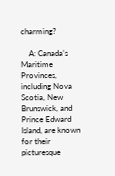charming?

    A: Canada’s Maritime Provinces, including Nova Scotia, New Brunswick, and Prince Edward Island, are known for their picturesque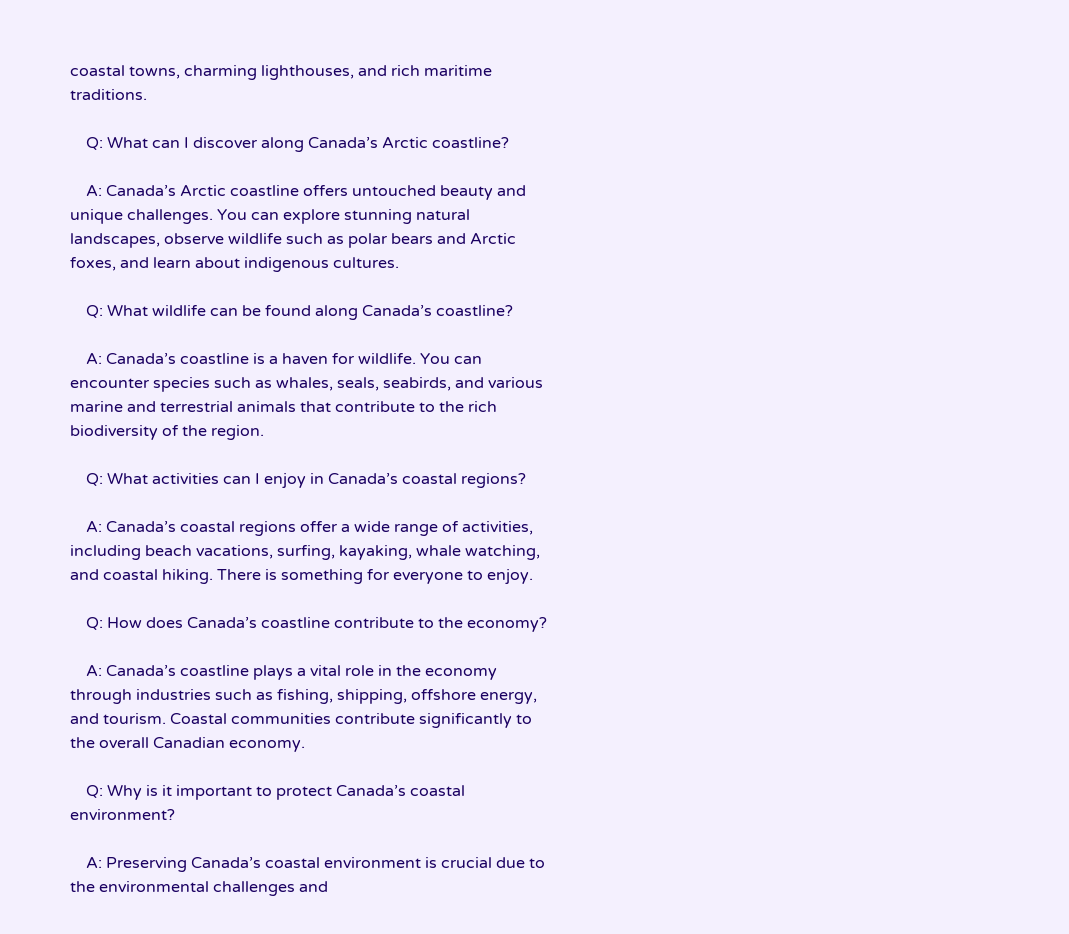coastal towns, charming lighthouses, and rich maritime traditions.

    Q: What can I discover along Canada’s Arctic coastline?

    A: Canada’s Arctic coastline offers untouched beauty and unique challenges. You can explore stunning natural landscapes, observe wildlife such as polar bears and Arctic foxes, and learn about indigenous cultures.

    Q: What wildlife can be found along Canada’s coastline?

    A: Canada’s coastline is a haven for wildlife. You can encounter species such as whales, seals, seabirds, and various marine and terrestrial animals that contribute to the rich biodiversity of the region.

    Q: What activities can I enjoy in Canada’s coastal regions?

    A: Canada’s coastal regions offer a wide range of activities, including beach vacations, surfing, kayaking, whale watching, and coastal hiking. There is something for everyone to enjoy.

    Q: How does Canada’s coastline contribute to the economy?

    A: Canada’s coastline plays a vital role in the economy through industries such as fishing, shipping, offshore energy, and tourism. Coastal communities contribute significantly to the overall Canadian economy.

    Q: Why is it important to protect Canada’s coastal environment?

    A: Preserving Canada’s coastal environment is crucial due to the environmental challenges and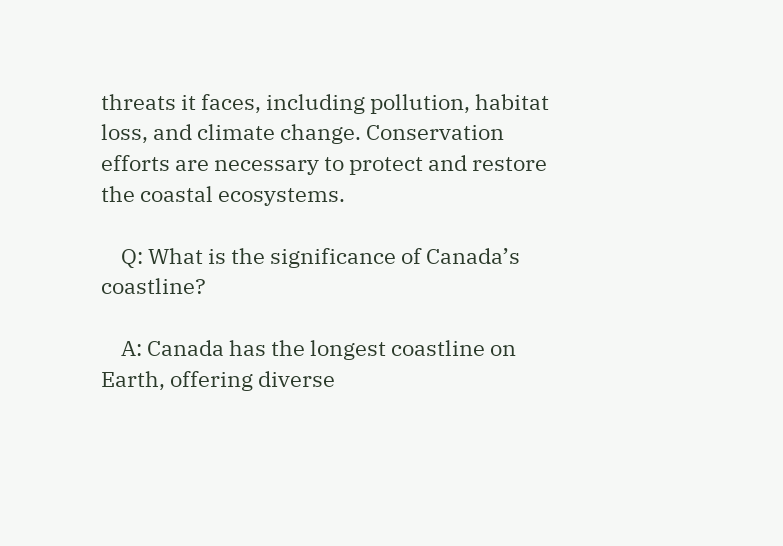threats it faces, including pollution, habitat loss, and climate change. Conservation efforts are necessary to protect and restore the coastal ecosystems.

    Q: What is the significance of Canada’s coastline?

    A: Canada has the longest coastline on Earth, offering diverse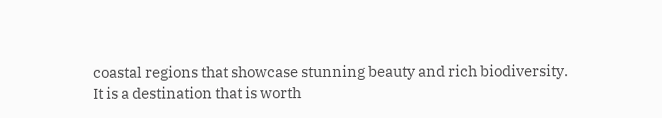coastal regions that showcase stunning beauty and rich biodiversity. It is a destination that is worth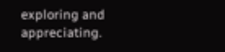exploring and appreciating.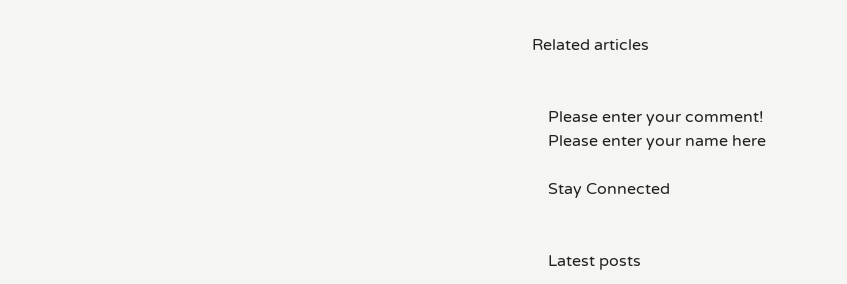Related articles


    Please enter your comment!
    Please enter your name here

    Stay Connected


    Latest posts